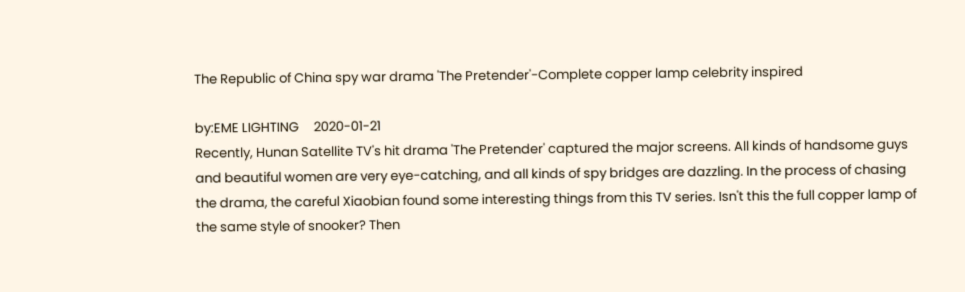The Republic of China spy war drama 'The Pretender'-Complete copper lamp celebrity inspired

by:EME LIGHTING     2020-01-21
Recently, Hunan Satellite TV's hit drama 'The Pretender' captured the major screens. All kinds of handsome guys and beautiful women are very eye-catching, and all kinds of spy bridges are dazzling. In the process of chasing the drama, the careful Xiaobian found some interesting things from this TV series. Isn't this the full copper lamp of the same style of snooker? Then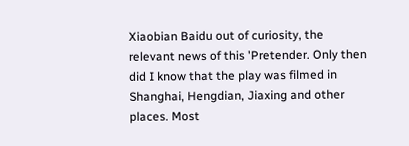Xiaobian Baidu out of curiosity, the relevant news of this 'Pretender. Only then did I know that the play was filmed in Shanghai, Hengdian, Jiaxing and other places. Most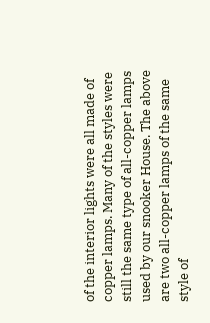of the interior lights were all made of copper lamps. Many of the styles were still the same type of all-copper lamps used by our snooker House. The above are two all-copper lamps of the same style of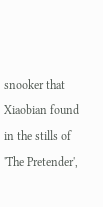snooker that Xiaobian found in the stills of 'The Pretender',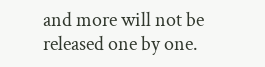and more will not be released one by one.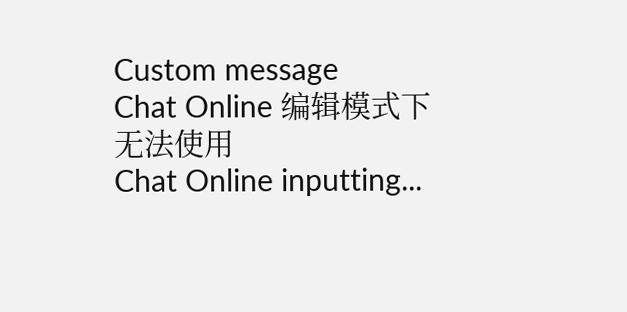Custom message
Chat Online 编辑模式下无法使用
Chat Online inputting...